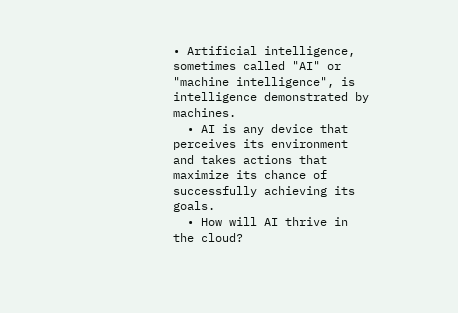• Artificial intelligence, sometimes called "AI" or "machine intelligence", is intelligence demonstrated by machines.
  • AI is any device that perceives its environment and takes actions that maximize its chance of successfully achieving its goals.
  • How will AI thrive in the cloud?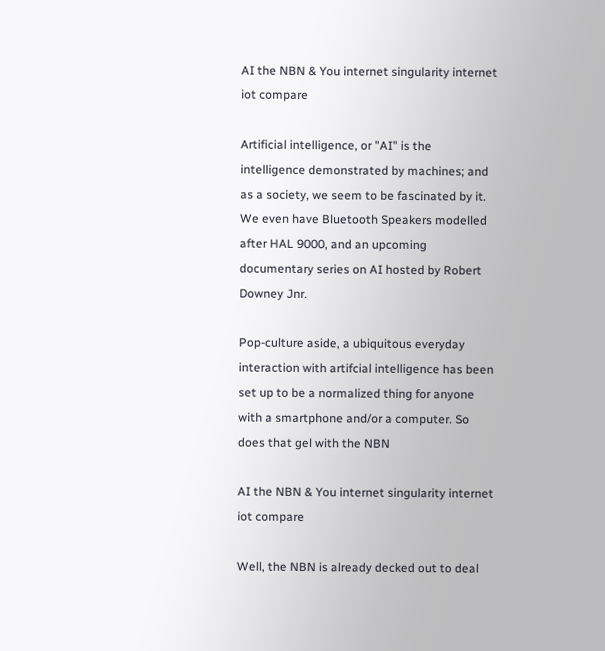AI the NBN & You internet singularity internet iot compare

Artificial intelligence, or "AI" is the intelligence demonstrated by machines; and as a society, we seem to be fascinated by it. We even have Bluetooth Speakers modelled after HAL 9000, and an upcoming documentary series on AI hosted by Robert Downey Jnr.

Pop-culture aside, a ubiquitous everyday interaction with artifcial intelligence has been set up to be a normalized thing for anyone with a smartphone and/or a computer. So does that gel with the NBN

AI the NBN & You internet singularity internet iot compare

Well, the NBN is already decked out to deal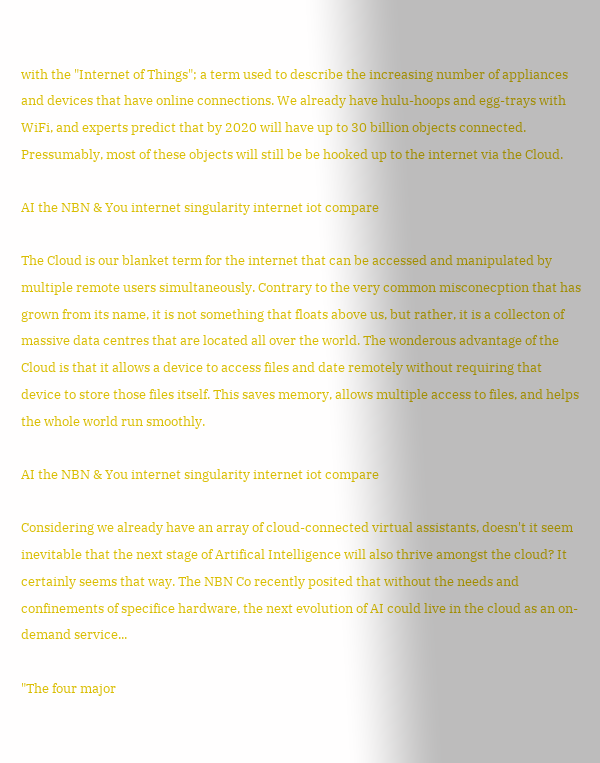with the "Internet of Things"; a term used to describe the increasing number of appliances and devices that have online connections. We already have hulu-hoops and egg-trays with WiFi, and experts predict that by 2020 will have up to 30 billion objects connected. Pressumably, most of these objects will still be be hooked up to the internet via the Cloud.

AI the NBN & You internet singularity internet iot compare

The Cloud is our blanket term for the internet that can be accessed and manipulated by multiple remote users simultaneously. Contrary to the very common misconecption that has grown from its name, it is not something that floats above us, but rather, it is a collecton of massive data centres that are located all over the world. The wonderous advantage of the Cloud is that it allows a device to access files and date remotely without requiring that device to store those files itself. This saves memory, allows multiple access to files, and helps the whole world run smoothly.

AI the NBN & You internet singularity internet iot compare

Considering we already have an array of cloud-connected virtual assistants, doesn't it seem inevitable that the next stage of Artifical Intelligence will also thrive amongst the cloud? It certainly seems that way. The NBN Co recently posited that without the needs and confinements of specifice hardware, the next evolution of AI could live in the cloud as an on-demand service...

"The four major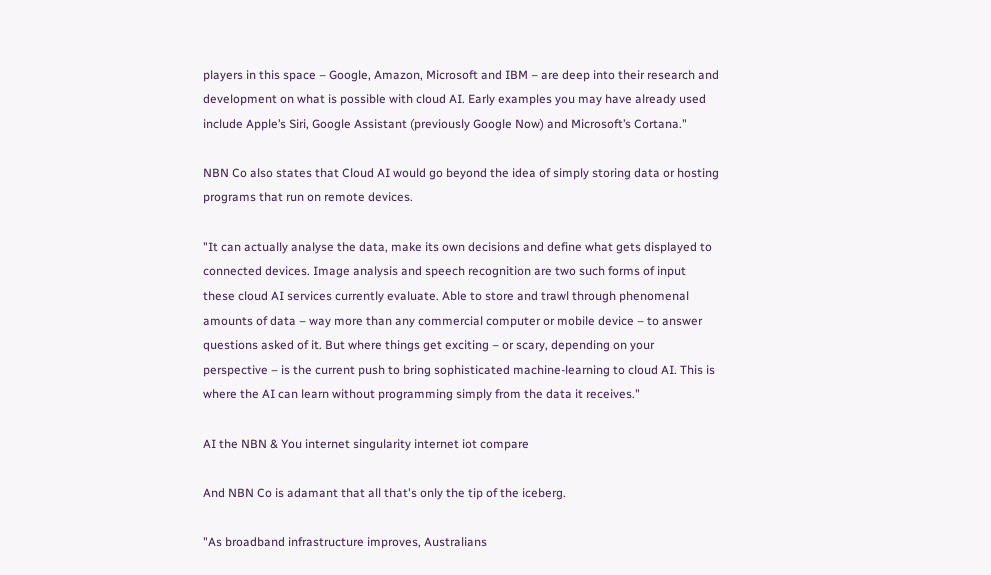players in this space – Google, Amazon, Microsoft and IBM – are deep into their research and development on what is possible with cloud AI. Early examples you may have already used include Apple’s Siri, Google Assistant (previously Google Now) and Microsoft’s Cortana."

NBN Co also states that Cloud AI would go beyond the idea of simply storing data or hosting programs that run on remote devices.

"It can actually analyse the data, make its own decisions and define what gets displayed to connected devices. Image analysis and speech recognition are two such forms of input these cloud AI services currently evaluate. Able to store and trawl through phenomenal amounts of data – way more than any commercial computer or mobile device – to answer questions asked of it. But where things get exciting – or scary, depending on your perspective – is the current push to bring sophisticated machine-learning to cloud AI. This is where the AI can learn without programming simply from the data it receives."

AI the NBN & You internet singularity internet iot compare

And NBN Co is adamant that all that's only the tip of the iceberg.

"As broadband infrastructure improves, Australians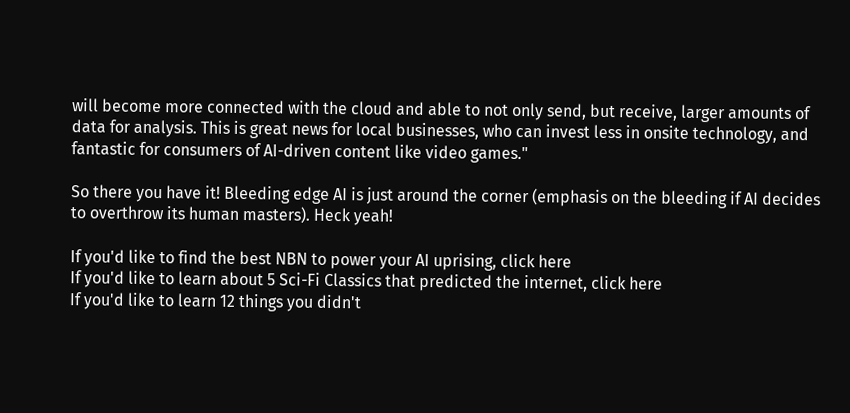will become more connected with the cloud and able to not only send, but receive, larger amounts of data for analysis. This is great news for local businesses, who can invest less in onsite technology, and fantastic for consumers of AI-driven content like video games."

So there you have it! Bleeding edge AI is just around the corner (emphasis on the bleeding if AI decides to overthrow its human masters). Heck yeah!

If you'd like to find the best NBN to power your AI uprising, click here
If you'd like to learn about 5 Sci-Fi Classics that predicted the internet, click here
If you'd like to learn 12 things you didn't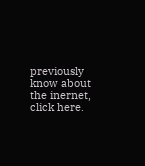previously know about the inernet, click here.